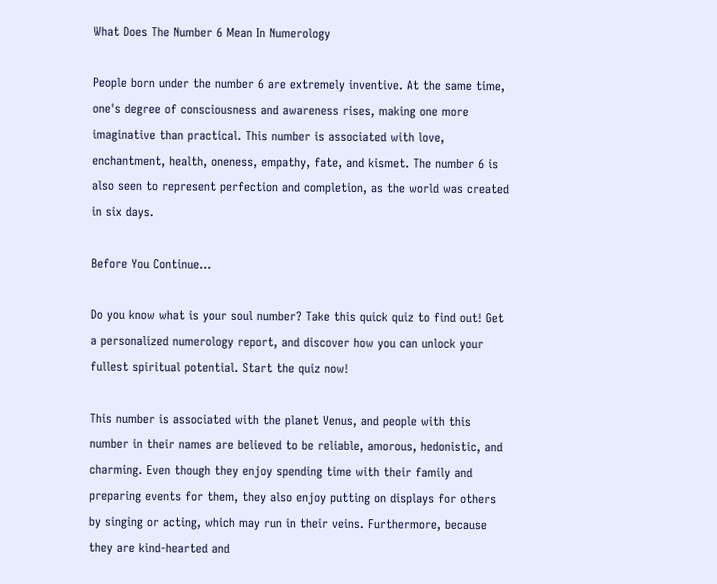What Does The Number 6 Mean In Numerology

People born under the number 6 are extremely inventive. At the same time, one's degree of consciousness and awareness rises, making one more imaginative than practical. This number is associated with love, enchantment, health, oneness, empathy, fate, and kismet. The number 6 is also seen to represent perfection and completion, as the world was created in six days.

Before You Continue...

Do you know what is your soul number? Take this quick quiz to find out! Get a personalized numerology report, and discover how you can unlock your fullest spiritual potential. Start the quiz now!

This number is associated with the planet Venus, and people with this number in their names are believed to be reliable, amorous, hedonistic, and charming. Even though they enjoy spending time with their family and preparing events for them, they also enjoy putting on displays for others by singing or acting, which may run in their veins. Furthermore, because they are kind-hearted and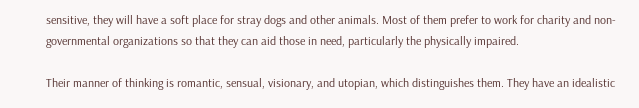sensitive, they will have a soft place for stray dogs and other animals. Most of them prefer to work for charity and non-governmental organizations so that they can aid those in need, particularly the physically impaired.

Their manner of thinking is romantic, sensual, visionary, and utopian, which distinguishes them. They have an idealistic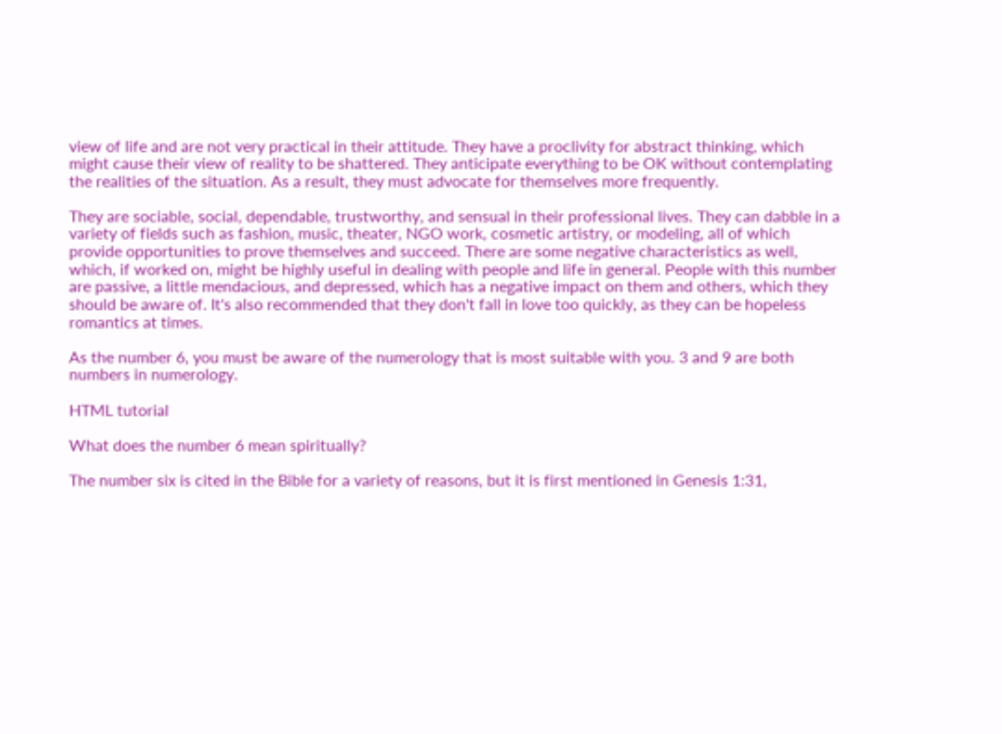view of life and are not very practical in their attitude. They have a proclivity for abstract thinking, which might cause their view of reality to be shattered. They anticipate everything to be OK without contemplating the realities of the situation. As a result, they must advocate for themselves more frequently.

They are sociable, social, dependable, trustworthy, and sensual in their professional lives. They can dabble in a variety of fields such as fashion, music, theater, NGO work, cosmetic artistry, or modeling, all of which provide opportunities to prove themselves and succeed. There are some negative characteristics as well, which, if worked on, might be highly useful in dealing with people and life in general. People with this number are passive, a little mendacious, and depressed, which has a negative impact on them and others, which they should be aware of. It's also recommended that they don't fall in love too quickly, as they can be hopeless romantics at times.

As the number 6, you must be aware of the numerology that is most suitable with you. 3 and 9 are both numbers in numerology.

HTML tutorial

What does the number 6 mean spiritually?

The number six is cited in the Bible for a variety of reasons, but it is first mentioned in Genesis 1:31,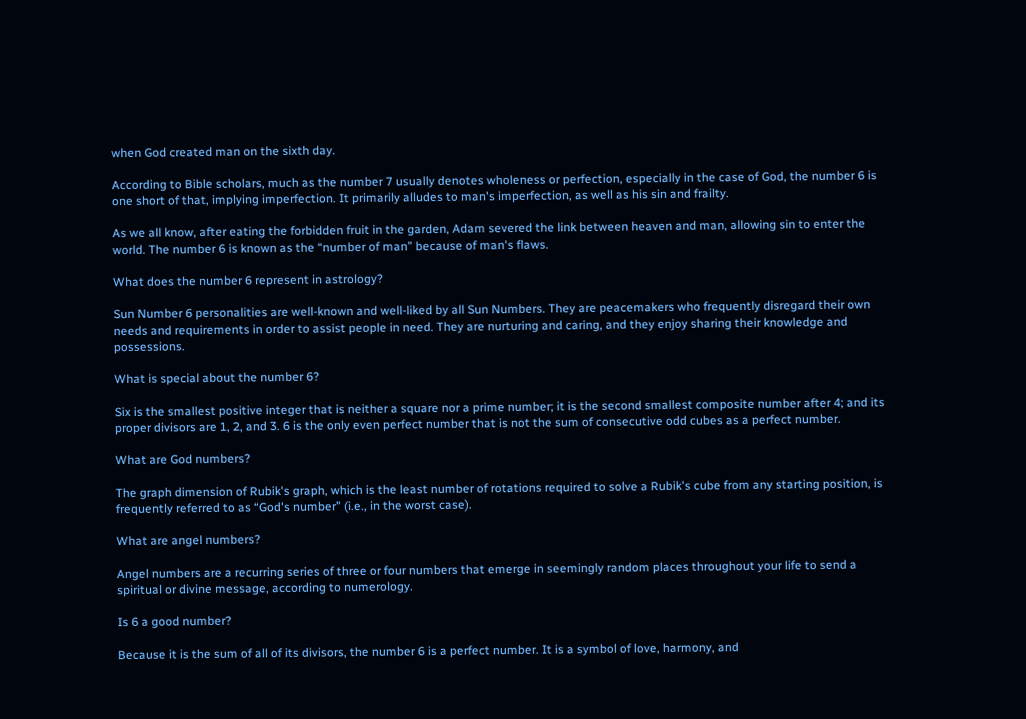when God created man on the sixth day.

According to Bible scholars, much as the number 7 usually denotes wholeness or perfection, especially in the case of God, the number 6 is one short of that, implying imperfection. It primarily alludes to man's imperfection, as well as his sin and frailty.

As we all know, after eating the forbidden fruit in the garden, Adam severed the link between heaven and man, allowing sin to enter the world. The number 6 is known as the “number of man” because of man's flaws.

What does the number 6 represent in astrology?

Sun Number 6 personalities are well-known and well-liked by all Sun Numbers. They are peacemakers who frequently disregard their own needs and requirements in order to assist people in need. They are nurturing and caring, and they enjoy sharing their knowledge and possessions.

What is special about the number 6?

Six is the smallest positive integer that is neither a square nor a prime number; it is the second smallest composite number after 4; and its proper divisors are 1, 2, and 3. 6 is the only even perfect number that is not the sum of consecutive odd cubes as a perfect number.

What are God numbers?

The graph dimension of Rubik's graph, which is the least number of rotations required to solve a Rubik's cube from any starting position, is frequently referred to as “God's number” (i.e., in the worst case).

What are angel numbers?

Angel numbers are a recurring series of three or four numbers that emerge in seemingly random places throughout your life to send a spiritual or divine message, according to numerology.

Is 6 a good number?

Because it is the sum of all of its divisors, the number 6 is a perfect number. It is a symbol of love, harmony, and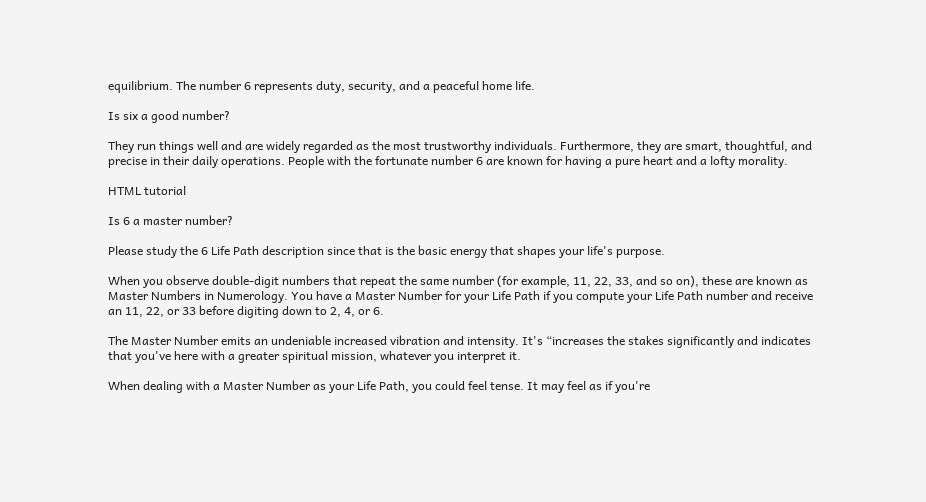equilibrium. The number 6 represents duty, security, and a peaceful home life.

Is six a good number?

They run things well and are widely regarded as the most trustworthy individuals. Furthermore, they are smart, thoughtful, and precise in their daily operations. People with the fortunate number 6 are known for having a pure heart and a lofty morality.

HTML tutorial

Is 6 a master number?

Please study the 6 Life Path description since that is the basic energy that shapes your life's purpose.

When you observe double-digit numbers that repeat the same number (for example, 11, 22, 33, and so on), these are known as Master Numbers in Numerology. You have a Master Number for your Life Path if you compute your Life Path number and receive an 11, 22, or 33 before digiting down to 2, 4, or 6.

The Master Number emits an undeniable increased vibration and intensity. It's “increases the stakes significantly and indicates that you've here with a greater spiritual mission, whatever you interpret it.

When dealing with a Master Number as your Life Path, you could feel tense. It may feel as if you're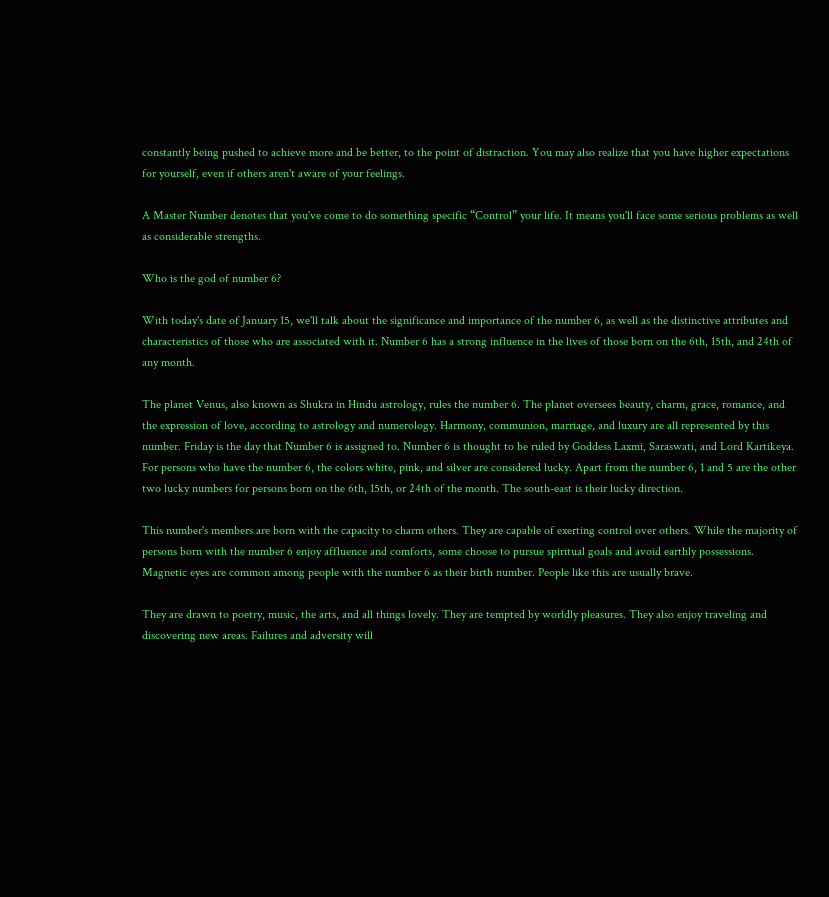constantly being pushed to achieve more and be better, to the point of distraction. You may also realize that you have higher expectations for yourself, even if others aren't aware of your feelings.

A Master Number denotes that you've come to do something specific “Control” your life. It means you'll face some serious problems as well as considerable strengths.

Who is the god of number 6?

With today's date of January 15, we'll talk about the significance and importance of the number 6, as well as the distinctive attributes and characteristics of those who are associated with it. Number 6 has a strong influence in the lives of those born on the 6th, 15th, and 24th of any month.

The planet Venus, also known as Shukra in Hindu astrology, rules the number 6. The planet oversees beauty, charm, grace, romance, and the expression of love, according to astrology and numerology. Harmony, communion, marriage, and luxury are all represented by this number. Friday is the day that Number 6 is assigned to. Number 6 is thought to be ruled by Goddess Laxmi, Saraswati, and Lord Kartikeya. For persons who have the number 6, the colors white, pink, and silver are considered lucky. Apart from the number 6, 1 and 5 are the other two lucky numbers for persons born on the 6th, 15th, or 24th of the month. The south-east is their lucky direction.

This number's members are born with the capacity to charm others. They are capable of exerting control over others. While the majority of persons born with the number 6 enjoy affluence and comforts, some choose to pursue spiritual goals and avoid earthly possessions. Magnetic eyes are common among people with the number 6 as their birth number. People like this are usually brave.

They are drawn to poetry, music, the arts, and all things lovely. They are tempted by worldly pleasures. They also enjoy traveling and discovering new areas. Failures and adversity will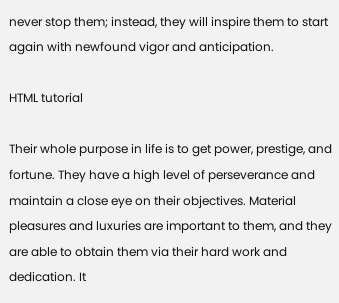never stop them; instead, they will inspire them to start again with newfound vigor and anticipation.

HTML tutorial

Their whole purpose in life is to get power, prestige, and fortune. They have a high level of perseverance and maintain a close eye on their objectives. Material pleasures and luxuries are important to them, and they are able to obtain them via their hard work and dedication. It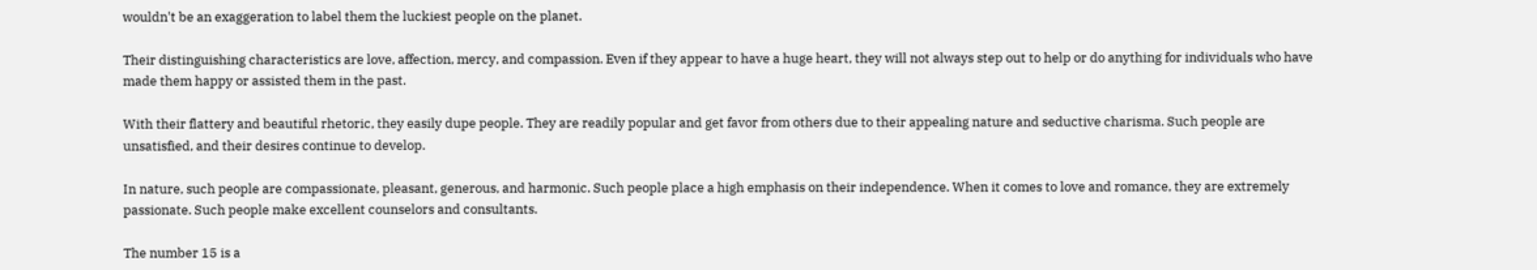wouldn't be an exaggeration to label them the luckiest people on the planet.

Their distinguishing characteristics are love, affection, mercy, and compassion. Even if they appear to have a huge heart, they will not always step out to help or do anything for individuals who have made them happy or assisted them in the past.

With their flattery and beautiful rhetoric, they easily dupe people. They are readily popular and get favor from others due to their appealing nature and seductive charisma. Such people are unsatisfied, and their desires continue to develop.

In nature, such people are compassionate, pleasant, generous, and harmonic. Such people place a high emphasis on their independence. When it comes to love and romance, they are extremely passionate. Such people make excellent counselors and consultants.

The number 15 is a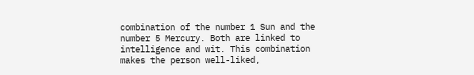combination of the number 1 Sun and the number 5 Mercury. Both are linked to intelligence and wit. This combination makes the person well-liked,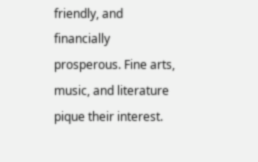friendly, and financially prosperous. Fine arts, music, and literature pique their interest.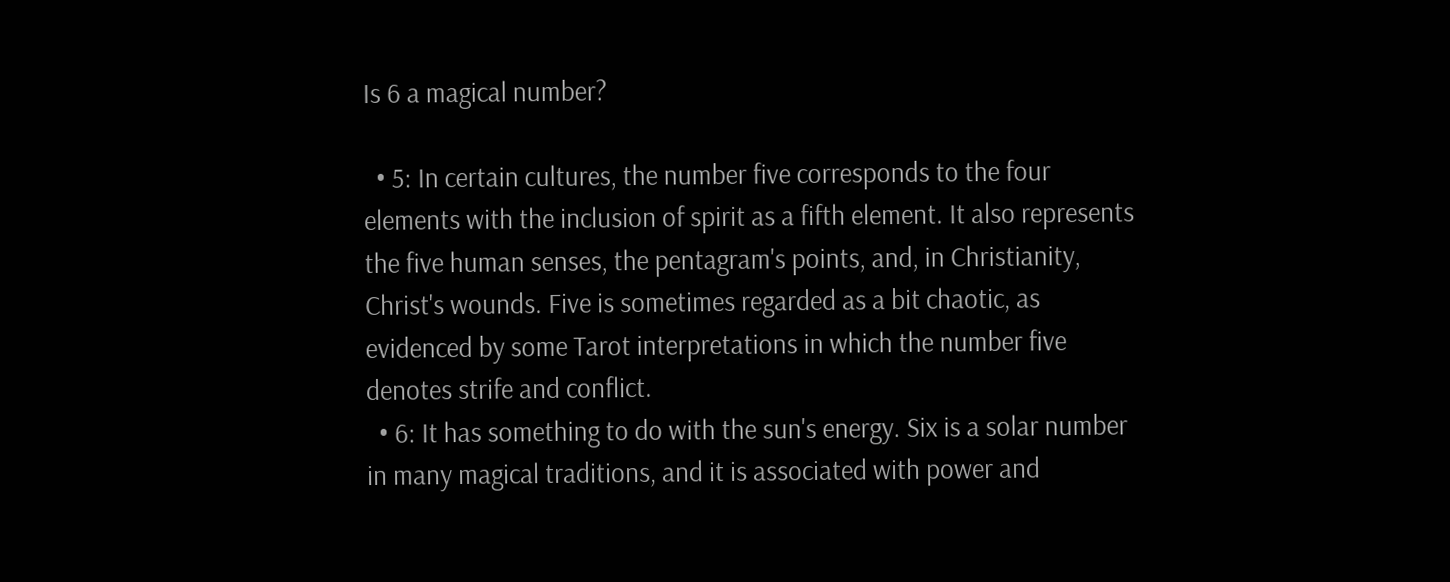Is 6 a magical number?

  • 5: In certain cultures, the number five corresponds to the four elements with the inclusion of spirit as a fifth element. It also represents the five human senses, the pentagram's points, and, in Christianity, Christ's wounds. Five is sometimes regarded as a bit chaotic, as evidenced by some Tarot interpretations in which the number five denotes strife and conflict.
  • 6: It has something to do with the sun's energy. Six is a solar number in many magical traditions, and it is associated with power and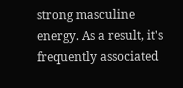strong masculine energy. As a result, it's frequently associated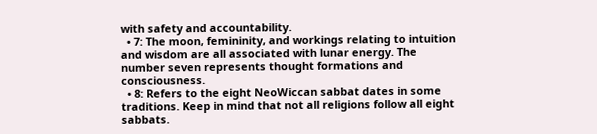with safety and accountability.
  • 7: The moon, femininity, and workings relating to intuition and wisdom are all associated with lunar energy. The number seven represents thought formations and consciousness.
  • 8: Refers to the eight NeoWiccan sabbat dates in some traditions. Keep in mind that not all religions follow all eight sabbats.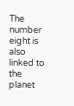The number eight is also linked to the planet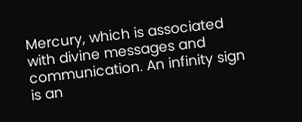Mercury, which is associated with divine messages and communication. An infinity sign is an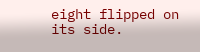eight flipped on its side.